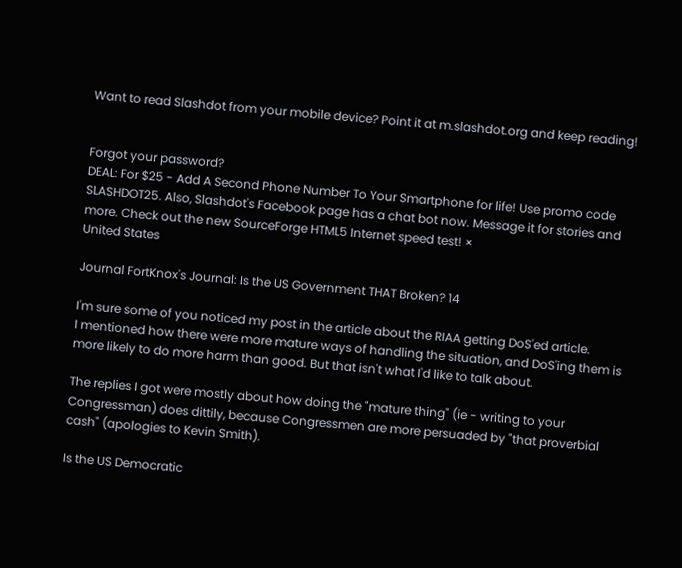Want to read Slashdot from your mobile device? Point it at m.slashdot.org and keep reading!


Forgot your password?
DEAL: For $25 - Add A Second Phone Number To Your Smartphone for life! Use promo code SLASHDOT25. Also, Slashdot's Facebook page has a chat bot now. Message it for stories and more. Check out the new SourceForge HTML5 Internet speed test! ×
United States

Journal FortKnox's Journal: Is the US Government THAT Broken? 14

I'm sure some of you noticed my post in the article about the RIAA getting DoS'ed article.
I mentioned how there were more mature ways of handling the situation, and DoS'ing them is more likely to do more harm than good. But that isn't what I'd like to talk about.

The replies I got were mostly about how doing the "mature thing" (ie - writing to your Congressman) does dittily, because Congressmen are more persuaded by "that proverbial cash" (apologies to Kevin Smith).

Is the US Democratic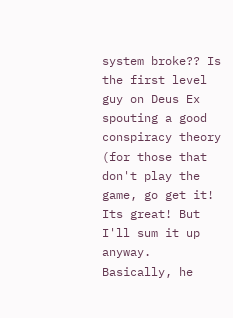system broke?? Is the first level guy on Deus Ex spouting a good conspiracy theory (for those that don't play the game, go get it! Its great! But I'll sum it up anyway. Basically, he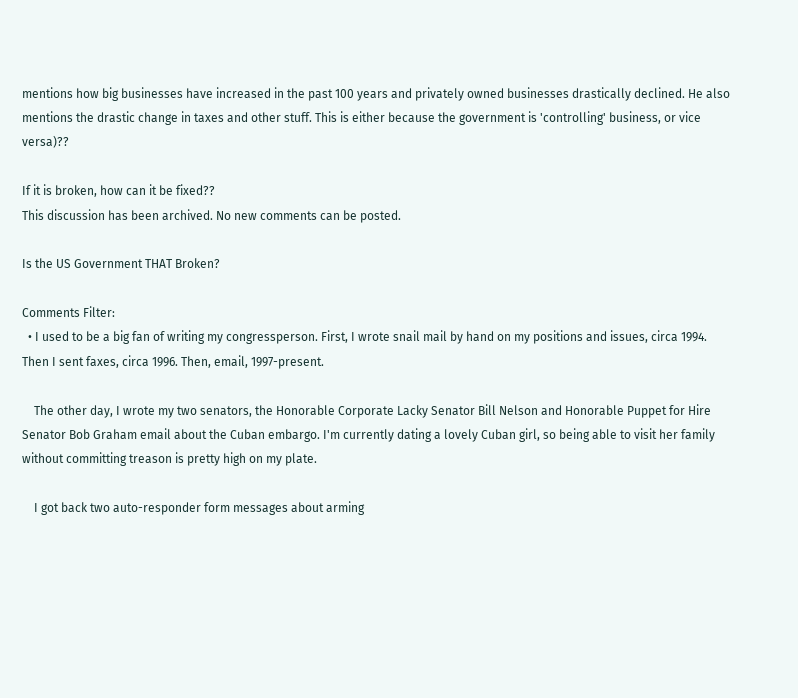mentions how big businesses have increased in the past 100 years and privately owned businesses drastically declined. He also mentions the drastic change in taxes and other stuff. This is either because the government is 'controlling' business, or vice versa)??

If it is broken, how can it be fixed??
This discussion has been archived. No new comments can be posted.

Is the US Government THAT Broken?

Comments Filter:
  • I used to be a big fan of writing my congressperson. First, I wrote snail mail by hand on my positions and issues, circa 1994. Then I sent faxes, circa 1996. Then, email, 1997-present.

    The other day, I wrote my two senators, the Honorable Corporate Lacky Senator Bill Nelson and Honorable Puppet for Hire Senator Bob Graham email about the Cuban embargo. I'm currently dating a lovely Cuban girl, so being able to visit her family without committing treason is pretty high on my plate.

    I got back two auto-responder form messages about arming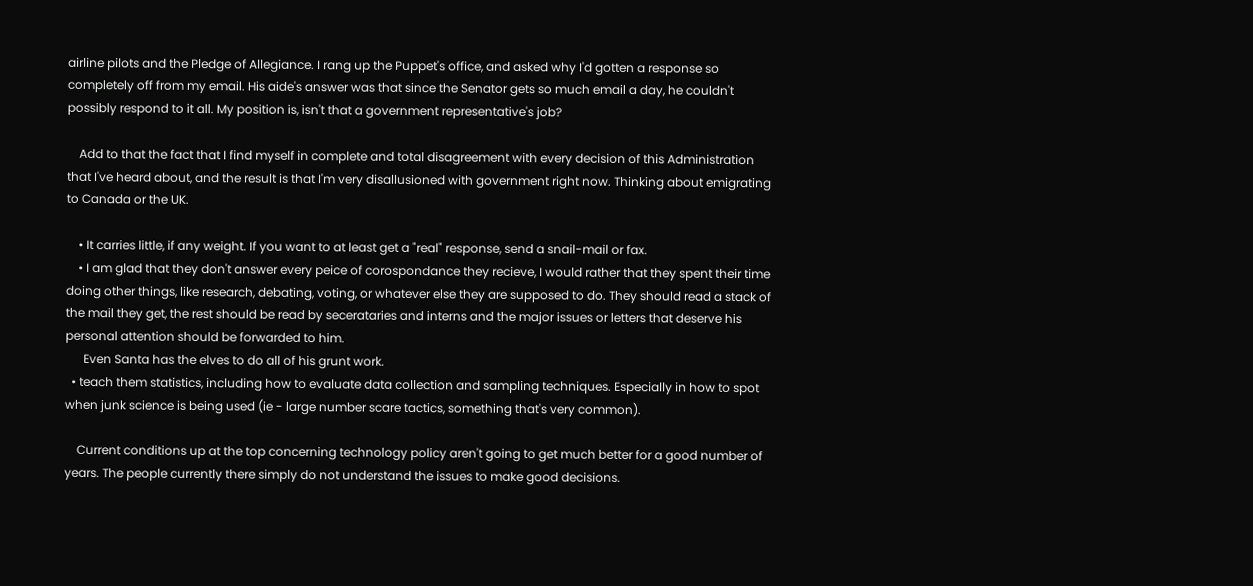airline pilots and the Pledge of Allegiance. I rang up the Puppet's office, and asked why I'd gotten a response so completely off from my email. His aide's answer was that since the Senator gets so much email a day, he couldn't possibly respond to it all. My position is, isn't that a government representative's job?

    Add to that the fact that I find myself in complete and total disagreement with every decision of this Administration that I've heard about, and the result is that I'm very disallusioned with government right now. Thinking about emigrating to Canada or the UK.

    • It carries little, if any weight. If you want to at least get a "real" response, send a snail-mail or fax.
    • I am glad that they don't answer every peice of corospondance they recieve, I would rather that they spent their time doing other things, like research, debating, voting, or whatever else they are supposed to do. They should read a stack of the mail they get, the rest should be read by secerataries and interns and the major issues or letters that deserve his personal attention should be forwarded to him.
      Even Santa has the elves to do all of his grunt work.
  • teach them statistics, including how to evaluate data collection and sampling techniques. Especially in how to spot when junk science is being used (ie - large number scare tactics, something that's very common).

    Current conditions up at the top concerning technology policy aren't going to get much better for a good number of years. The people currently there simply do not understand the issues to make good decisions.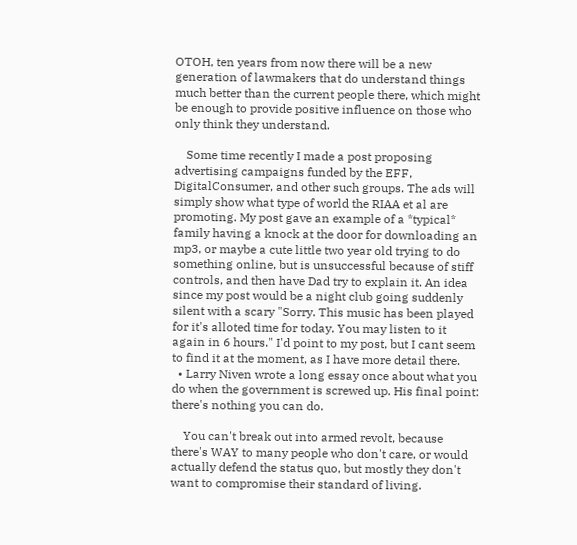OTOH, ten years from now there will be a new generation of lawmakers that do understand things much better than the current people there, which might be enough to provide positive influence on those who only think they understand.

    Some time recently I made a post proposing advertising campaigns funded by the EFF, DigitalConsumer, and other such groups. The ads will simply show what type of world the RIAA et al are promoting. My post gave an example of a *typical* family having a knock at the door for downloading an mp3, or maybe a cute little two year old trying to do something online, but is unsuccessful because of stiff controls, and then have Dad try to explain it. An idea since my post would be a night club going suddenly silent with a scary "Sorry. This music has been played for it's alloted time for today. You may listen to it again in 6 hours." I'd point to my post, but I cant seem to find it at the moment, as I have more detail there.
  • Larry Niven wrote a long essay once about what you do when the government is screwed up. His final point: there's nothing you can do.

    You can't break out into armed revolt, because there's WAY to many people who don't care, or would actually defend the status quo, but mostly they don't want to compromise their standard of living.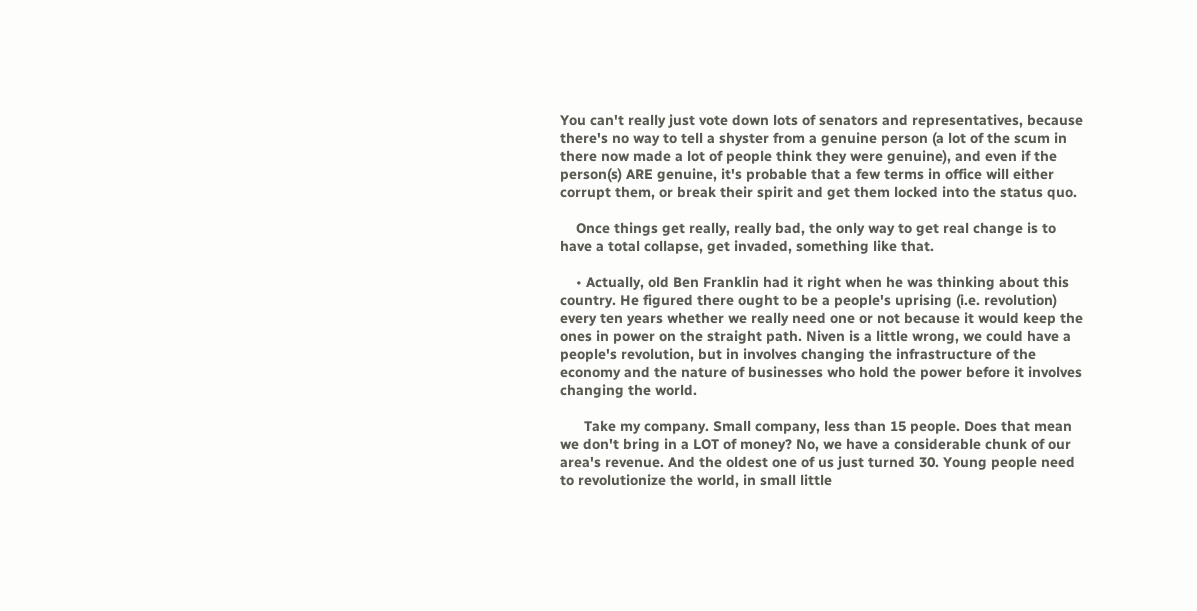You can't really just vote down lots of senators and representatives, because there's no way to tell a shyster from a genuine person (a lot of the scum in there now made a lot of people think they were genuine), and even if the person(s) ARE genuine, it's probable that a few terms in office will either corrupt them, or break their spirit and get them locked into the status quo.

    Once things get really, really bad, the only way to get real change is to have a total collapse, get invaded, something like that.

    • Actually, old Ben Franklin had it right when he was thinking about this country. He figured there ought to be a people's uprising (i.e. revolution) every ten years whether we really need one or not because it would keep the ones in power on the straight path. Niven is a little wrong, we could have a people's revolution, but in involves changing the infrastructure of the economy and the nature of businesses who hold the power before it involves changing the world.

      Take my company. Small company, less than 15 people. Does that mean we don't bring in a LOT of money? No, we have a considerable chunk of our area's revenue. And the oldest one of us just turned 30. Young people need to revolutionize the world, in small little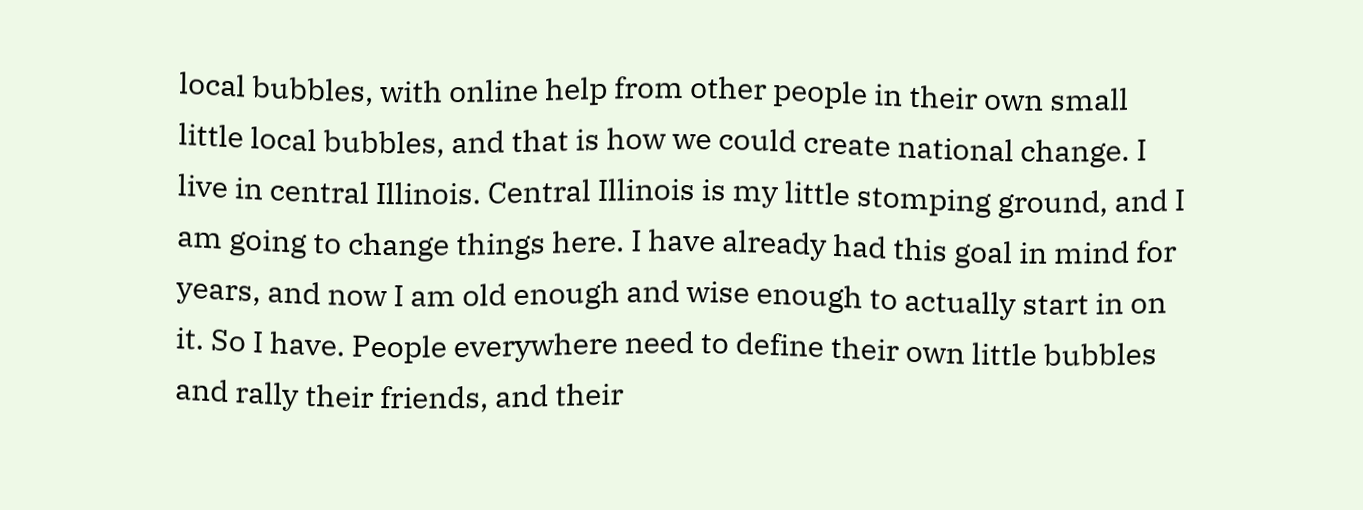local bubbles, with online help from other people in their own small little local bubbles, and that is how we could create national change. I live in central Illinois. Central Illinois is my little stomping ground, and I am going to change things here. I have already had this goal in mind for years, and now I am old enough and wise enough to actually start in on it. So I have. People everywhere need to define their own little bubbles and rally their friends, and their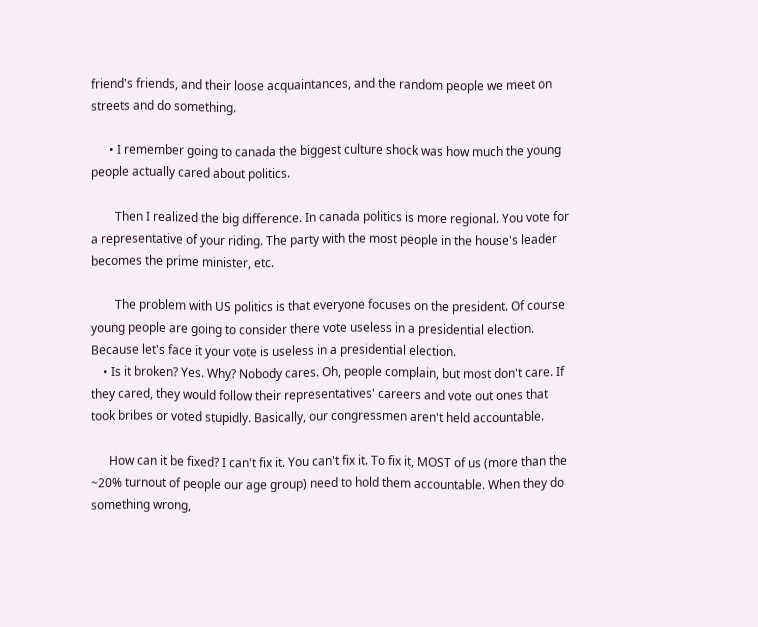friend's friends, and their loose acquaintances, and the random people we meet on streets and do something.

      • I remember going to canada the biggest culture shock was how much the young people actually cared about politics.

        Then I realized the big difference. In canada politics is more regional. You vote for a representative of your riding. The party with the most people in the house's leader becomes the prime minister, etc.

        The problem with US politics is that everyone focuses on the president. Of course young people are going to consider there vote useless in a presidential election. Because let's face it your vote is useless in a presidential election.
    • Is it broken? Yes. Why? Nobody cares. Oh, people complain, but most don't care. If they cared, they would follow their representatives' careers and vote out ones that took bribes or voted stupidly. Basically, our congressmen aren't held accountable.

      How can it be fixed? I can't fix it. You can't fix it. To fix it, MOST of us (more than the ~20% turnout of people our age group) need to hold them accountable. When they do something wrong,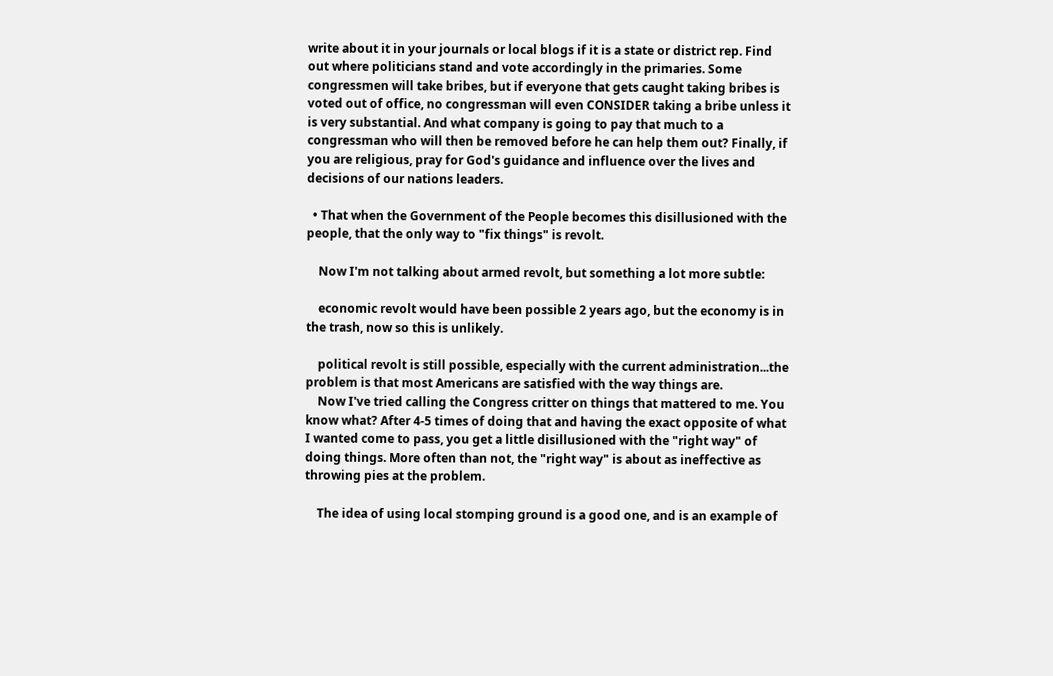write about it in your journals or local blogs if it is a state or district rep. Find out where politicians stand and vote accordingly in the primaries. Some congressmen will take bribes, but if everyone that gets caught taking bribes is voted out of office, no congressman will even CONSIDER taking a bribe unless it is very substantial. And what company is going to pay that much to a congressman who will then be removed before he can help them out? Finally, if you are religious, pray for God's guidance and influence over the lives and decisions of our nations leaders.

  • That when the Government of the People becomes this disillusioned with the people, that the only way to "fix things" is revolt.

    Now I'm not talking about armed revolt, but something a lot more subtle:

    economic revolt would have been possible 2 years ago, but the economy is in the trash, now so this is unlikely.

    political revolt is still possible, especially with the current administration...the problem is that most Americans are satisfied with the way things are.
    Now I've tried calling the Congress critter on things that mattered to me. You know what? After 4-5 times of doing that and having the exact opposite of what I wanted come to pass, you get a little disillusioned with the "right way" of doing things. More often than not, the "right way" is about as ineffective as throwing pies at the problem.

    The idea of using local stomping ground is a good one, and is an example of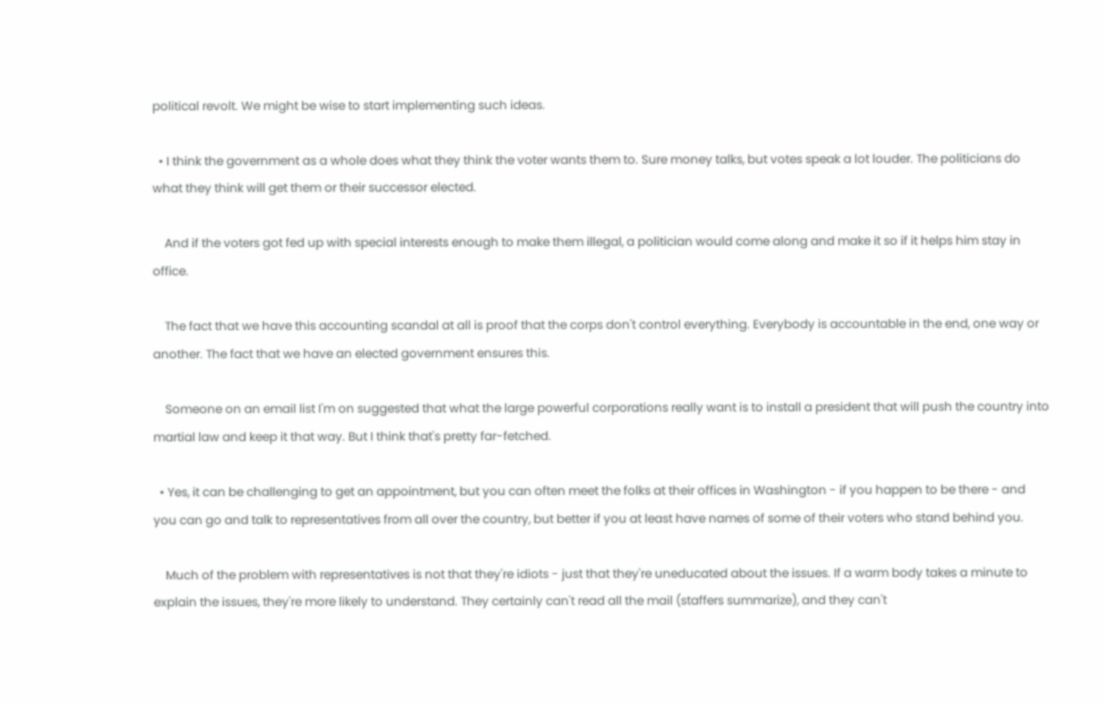political revolt. We might be wise to start implementing such ideas.

  • I think the government as a whole does what they think the voter wants them to. Sure money talks, but votes speak a lot louder. The politicians do what they think will get them or their successor elected.

    And if the voters got fed up with special interests enough to make them illegal, a politician would come along and make it so if it helps him stay in office.

    The fact that we have this accounting scandal at all is proof that the corps don't control everything. Everybody is accountable in the end, one way or another. The fact that we have an elected government ensures this.

    Someone on an email list I'm on suggested that what the large powerful corporations really want is to install a president that will push the country into martial law and keep it that way. But I think that's pretty far-fetched.

  • Yes, it can be challenging to get an appointment, but you can often meet the folks at their offices in Washington - if you happen to be there - and you can go and talk to representatives from all over the country, but better if you at least have names of some of their voters who stand behind you.

    Much of the problem with representatives is not that they're idiots - just that they're uneducated about the issues. If a warm body takes a minute to explain the issues, they're more likely to understand. They certainly can't read all the mail (staffers summarize), and they can't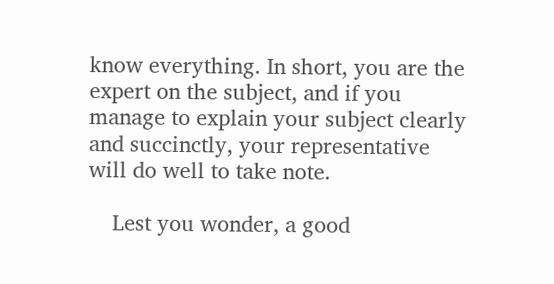know everything. In short, you are the expert on the subject, and if you manage to explain your subject clearly and succinctly, your representative will do well to take note.

    Lest you wonder, a good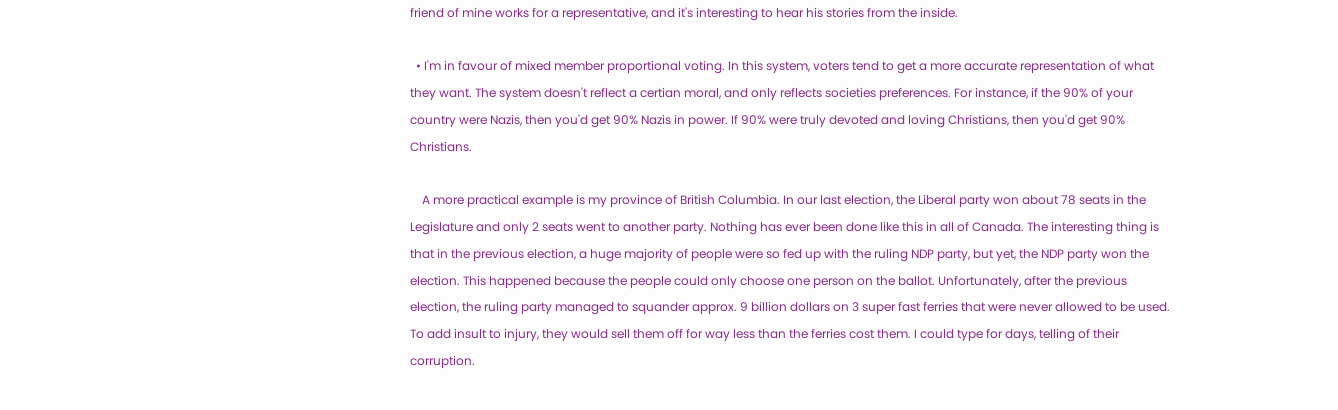friend of mine works for a representative, and it's interesting to hear his stories from the inside.

  • I'm in favour of mixed member proportional voting. In this system, voters tend to get a more accurate representation of what they want. The system doesn't reflect a certian moral, and only reflects societies preferences. For instance, if the 90% of your country were Nazis, then you'd get 90% Nazis in power. If 90% were truly devoted and loving Christians, then you'd get 90% Christians.

    A more practical example is my province of British Columbia. In our last election, the Liberal party won about 78 seats in the Legislature and only 2 seats went to another party. Nothing has ever been done like this in all of Canada. The interesting thing is that in the previous election, a huge majority of people were so fed up with the ruling NDP party, but yet, the NDP party won the election. This happened because the people could only choose one person on the ballot. Unfortunately, after the previous election, the ruling party managed to squander approx. 9 billion dollars on 3 super fast ferries that were never allowed to be used. To add insult to injury, they would sell them off for way less than the ferries cost them. I could type for days, telling of their corruption.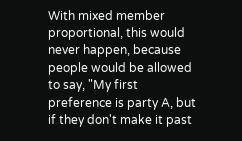With mixed member proportional, this would never happen, because people would be allowed to say, "My first preference is party A, but if they don't make it past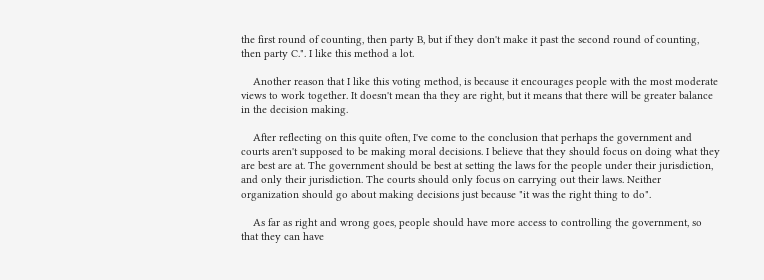the first round of counting, then party B, but if they don't make it past the second round of counting, then party C.". I like this method a lot.

    Another reason that I like this voting method, is because it encourages people with the most moderate views to work together. It doesn't mean tha they are right, but it means that there will be greater balance in the decision making.

    After reflecting on this quite often, I've come to the conclusion that perhaps the government and courts aren't supposed to be making moral decisions. I believe that they should focus on doing what they are best are at. The government should be best at setting the laws for the people under their jurisdiction, and only their jurisdiction. The courts should only focus on carrying out their laws. Neither organization should go about making decisions just because "it was the right thing to do".

    As far as right and wrong goes, people should have more access to controlling the government, so that they can have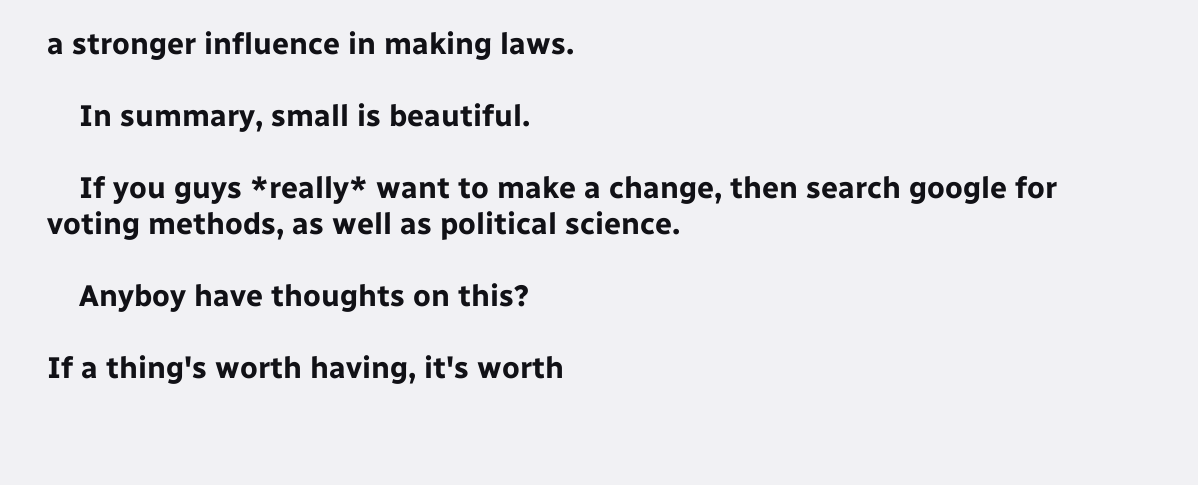a stronger influence in making laws.

    In summary, small is beautiful.

    If you guys *really* want to make a change, then search google for voting methods, as well as political science.

    Anyboy have thoughts on this?

If a thing's worth having, it's worth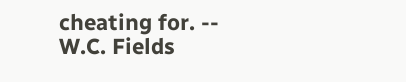cheating for. -- W.C. Fields